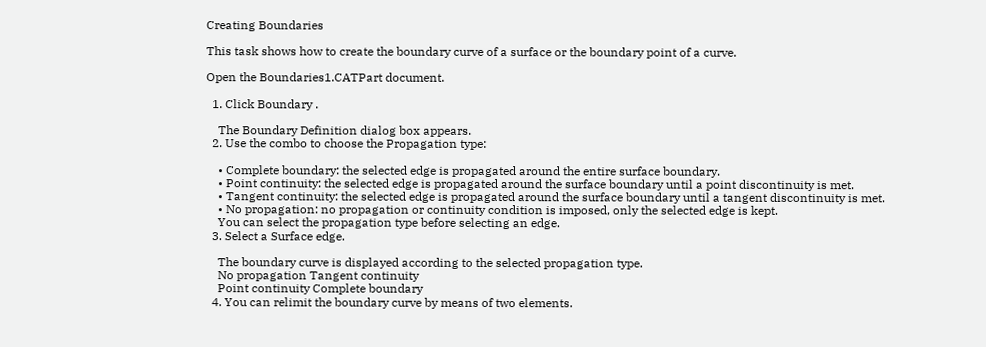Creating Boundaries

This task shows how to create the boundary curve of a surface or the boundary point of a curve.

Open the Boundaries1.CATPart document.

  1. Click Boundary .

    The Boundary Definition dialog box appears.
  2. Use the combo to choose the Propagation type:

    • Complete boundary: the selected edge is propagated around the entire surface boundary.
    • Point continuity: the selected edge is propagated around the surface boundary until a point discontinuity is met.
    • Tangent continuity: the selected edge is propagated around the surface boundary until a tangent discontinuity is met.
    • No propagation: no propagation or continuity condition is imposed, only the selected edge is kept.
    You can select the propagation type before selecting an edge.
  3. Select a Surface edge.

    The boundary curve is displayed according to the selected propagation type.
    No propagation Tangent continuity
    Point continuity Complete boundary
  4. You can relimit the boundary curve by means of two elements.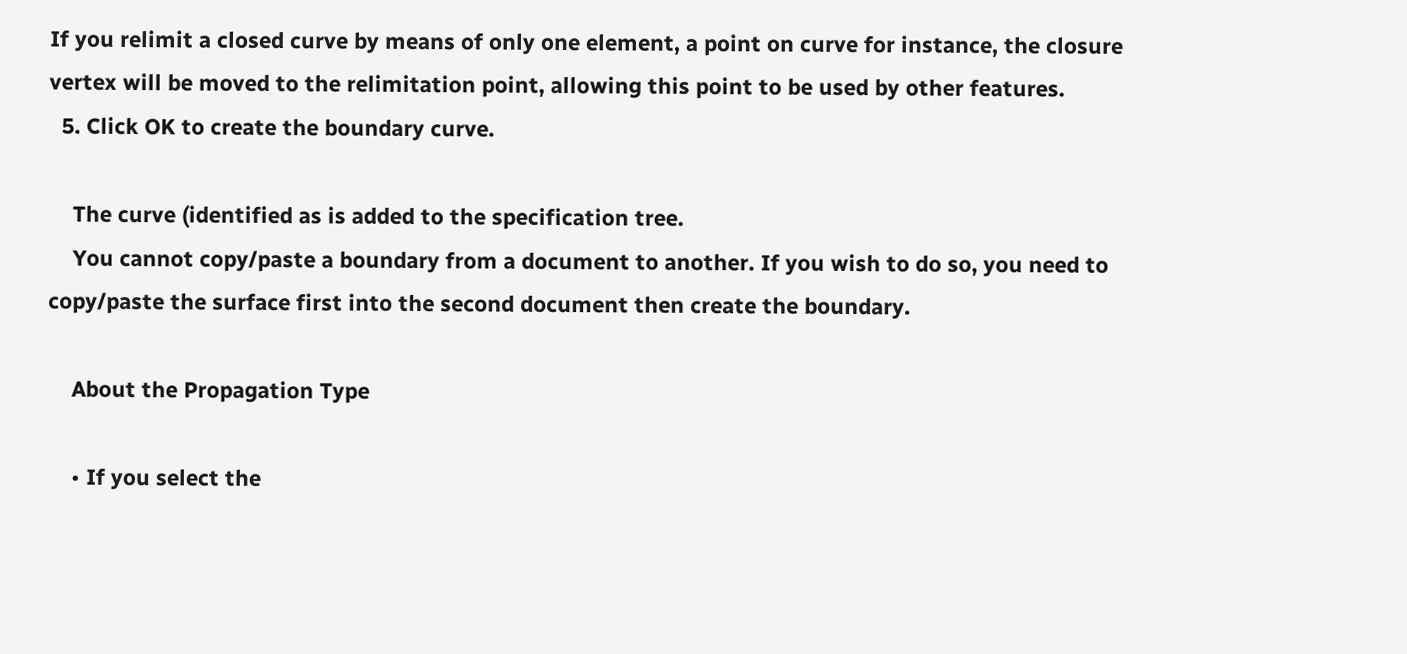If you relimit a closed curve by means of only one element, a point on curve for instance, the closure vertex will be moved to the relimitation point, allowing this point to be used by other features.
  5. Click OK to create the boundary curve.

    The curve (identified as is added to the specification tree.
    You cannot copy/paste a boundary from a document to another. If you wish to do so, you need to copy/paste the surface first into the second document then create the boundary.

    About the Propagation Type

    • If you select the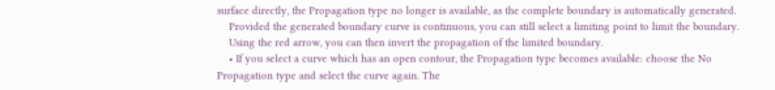surface directly, the Propagation type no longer is available, as the complete boundary is automatically generated.
    Provided the generated boundary curve is continuous, you can still select a limiting point to limit the boundary.
    Using the red arrow, you can then invert the propagation of the limited boundary.
    • If you select a curve which has an open contour, the Propagation type becomes available: choose the No Propagation type and select the curve again. The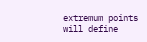extremum points will define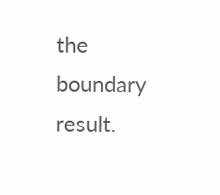the boundary result.